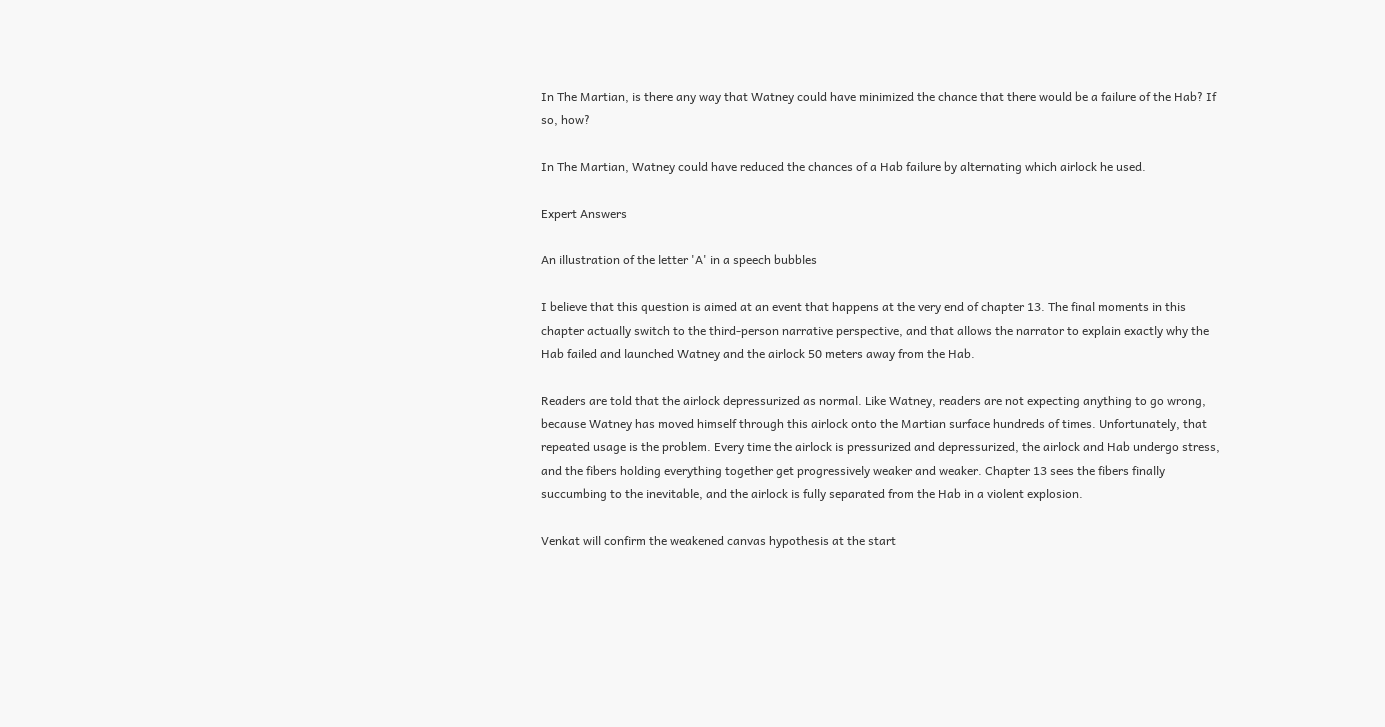In The Martian, is there any way that Watney could have minimized the chance that there would be a failure of the Hab? If so, how?

In The Martian, Watney could have reduced the chances of a Hab failure by alternating which airlock he used.

Expert Answers

An illustration of the letter 'A' in a speech bubbles

I believe that this question is aimed at an event that happens at the very end of chapter 13. The final moments in this chapter actually switch to the third-person narrative perspective, and that allows the narrator to explain exactly why the Hab failed and launched Watney and the airlock 50 meters away from the Hab.

Readers are told that the airlock depressurized as normal. Like Watney, readers are not expecting anything to go wrong, because Watney has moved himself through this airlock onto the Martian surface hundreds of times. Unfortunately, that repeated usage is the problem. Every time the airlock is pressurized and depressurized, the airlock and Hab undergo stress, and the fibers holding everything together get progressively weaker and weaker. Chapter 13 sees the fibers finally succumbing to the inevitable, and the airlock is fully separated from the Hab in a violent explosion.

Venkat will confirm the weakened canvas hypothesis at the start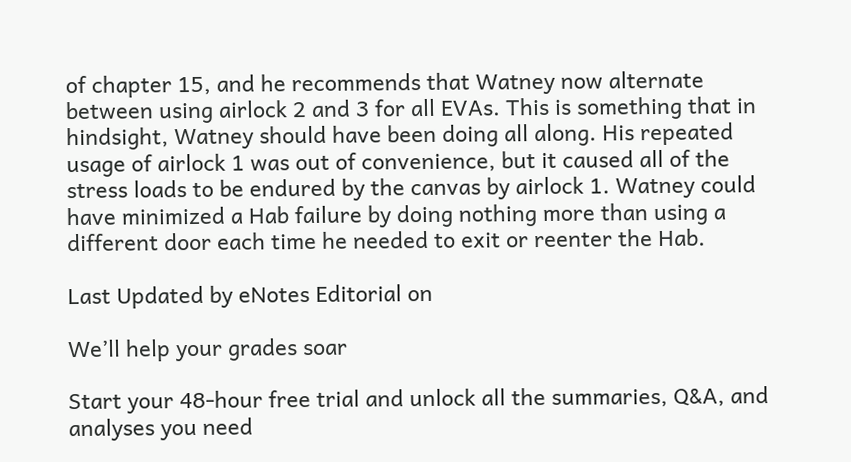of chapter 15, and he recommends that Watney now alternate between using airlock 2 and 3 for all EVAs. This is something that in hindsight, Watney should have been doing all along. His repeated usage of airlock 1 was out of convenience, but it caused all of the stress loads to be endured by the canvas by airlock 1. Watney could have minimized a Hab failure by doing nothing more than using a different door each time he needed to exit or reenter the Hab.

Last Updated by eNotes Editorial on

We’ll help your grades soar

Start your 48-hour free trial and unlock all the summaries, Q&A, and analyses you need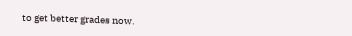to get better grades now.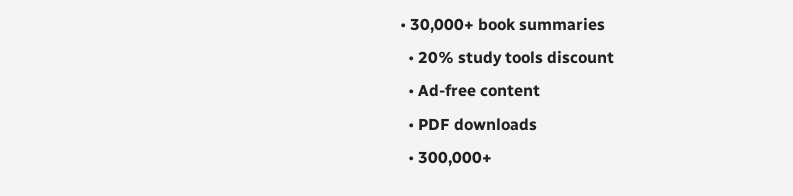• 30,000+ book summaries
  • 20% study tools discount
  • Ad-free content
  • PDF downloads
  • 300,000+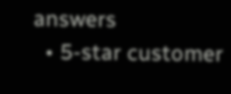answers
  • 5-star customer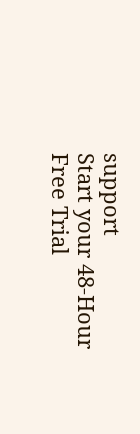support
Start your 48-Hour Free Trial